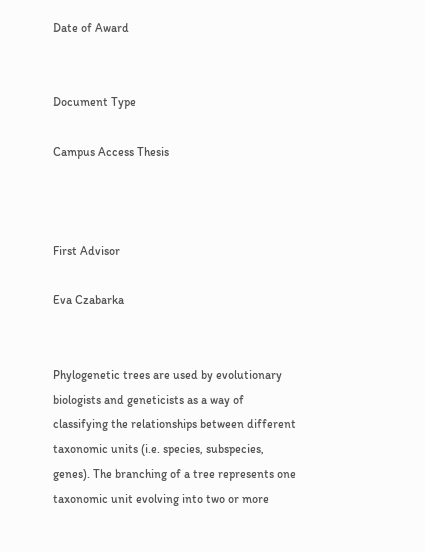Date of Award


Document Type

Campus Access Thesis



First Advisor

Eva Czabarka


Phylogenetic trees are used by evolutionary biologists and geneticists as a way of classifying the relationships between different taxonomic units (i.e. species, subspecies, genes). The branching of a tree represents one taxonomic unit evolving into two or more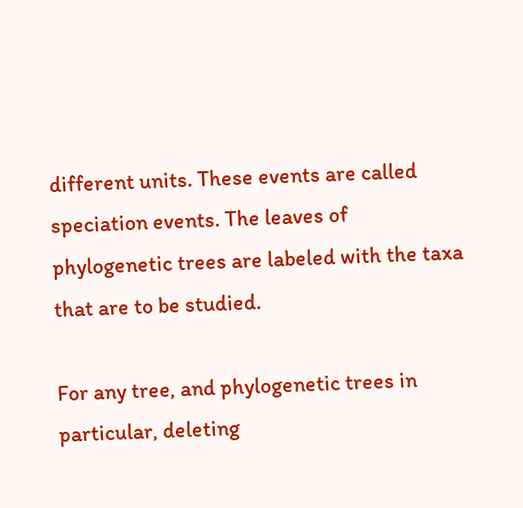different units. These events are called speciation events. The leaves of phylogenetic trees are labeled with the taxa that are to be studied.

For any tree, and phylogenetic trees in particular, deleting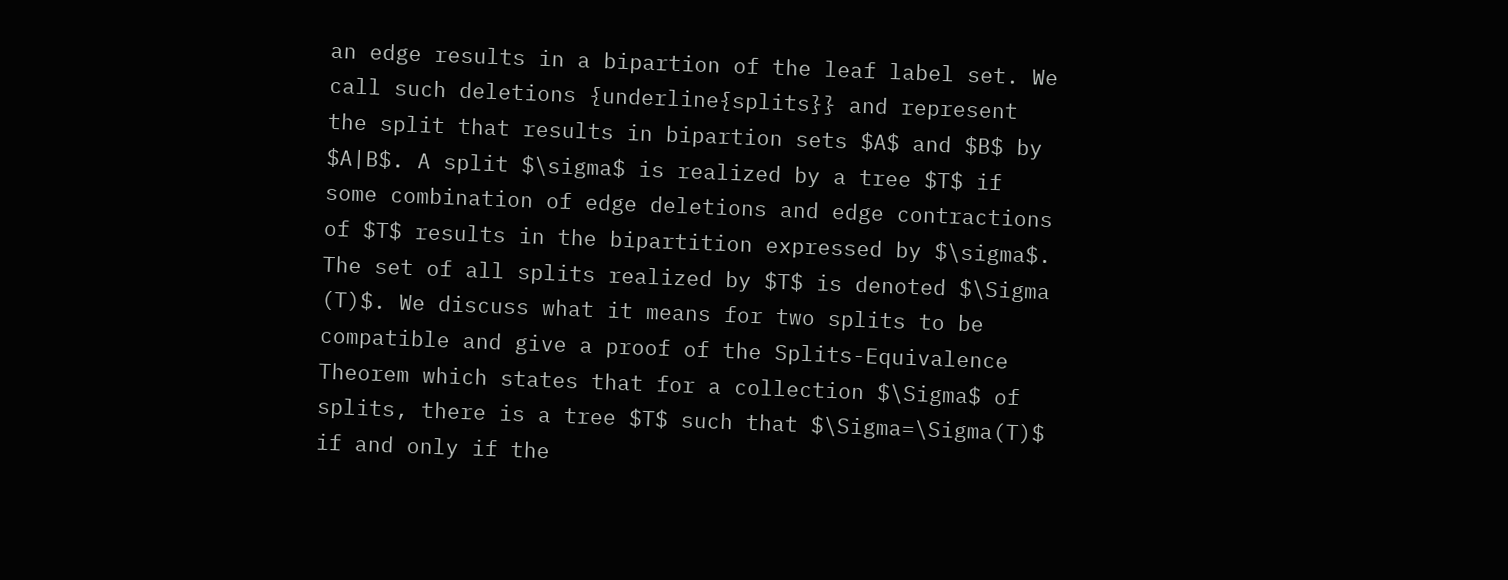an edge results in a bipartion of the leaf label set. We call such deletions {underline{splits}} and represent the split that results in bipartion sets $A$ and $B$ by $A|B$. A split $\sigma$ is realized by a tree $T$ if some combination of edge deletions and edge contractions of $T$ results in the bipartition expressed by $\sigma$. The set of all splits realized by $T$ is denoted $\Sigma (T)$. We discuss what it means for two splits to be compatible and give a proof of the Splits-Equivalence Theorem which states that for a collection $\Sigma$ of splits, there is a tree $T$ such that $\Sigma=\Sigma(T)$ if and only if the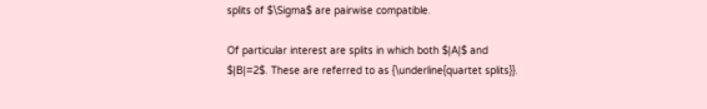splits of $\Sigma$ are pairwise compatible.

Of particular interest are splits in which both $|A|$ and $|B|=2$. These are referred to as {\underline{quartet splits}}.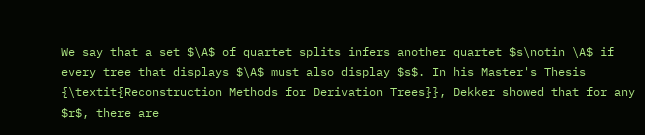We say that a set $\A$ of quartet splits infers another quartet $s\notin \A$ if every tree that displays $\A$ must also display $s$. In his Master's Thesis {\textit{Reconstruction Methods for Derivation Trees}}, Dekker showed that for any $r$, there are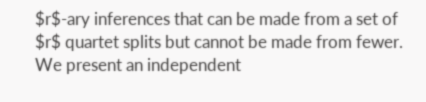$r$-ary inferences that can be made from a set of $r$ quartet splits but cannot be made from fewer. We present an independent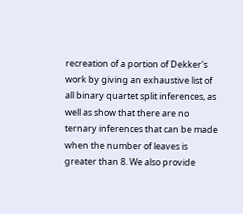recreation of a portion of Dekker's work by giving an exhaustive list of all binary quartet split inferences, as well as show that there are no ternary inferences that can be made when the number of leaves is greater than 8. We also provide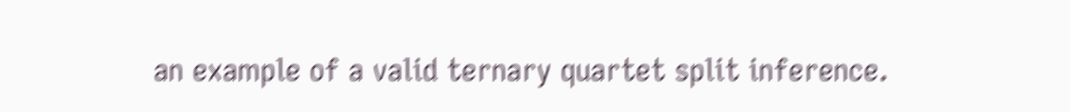an example of a valid ternary quartet split inference.